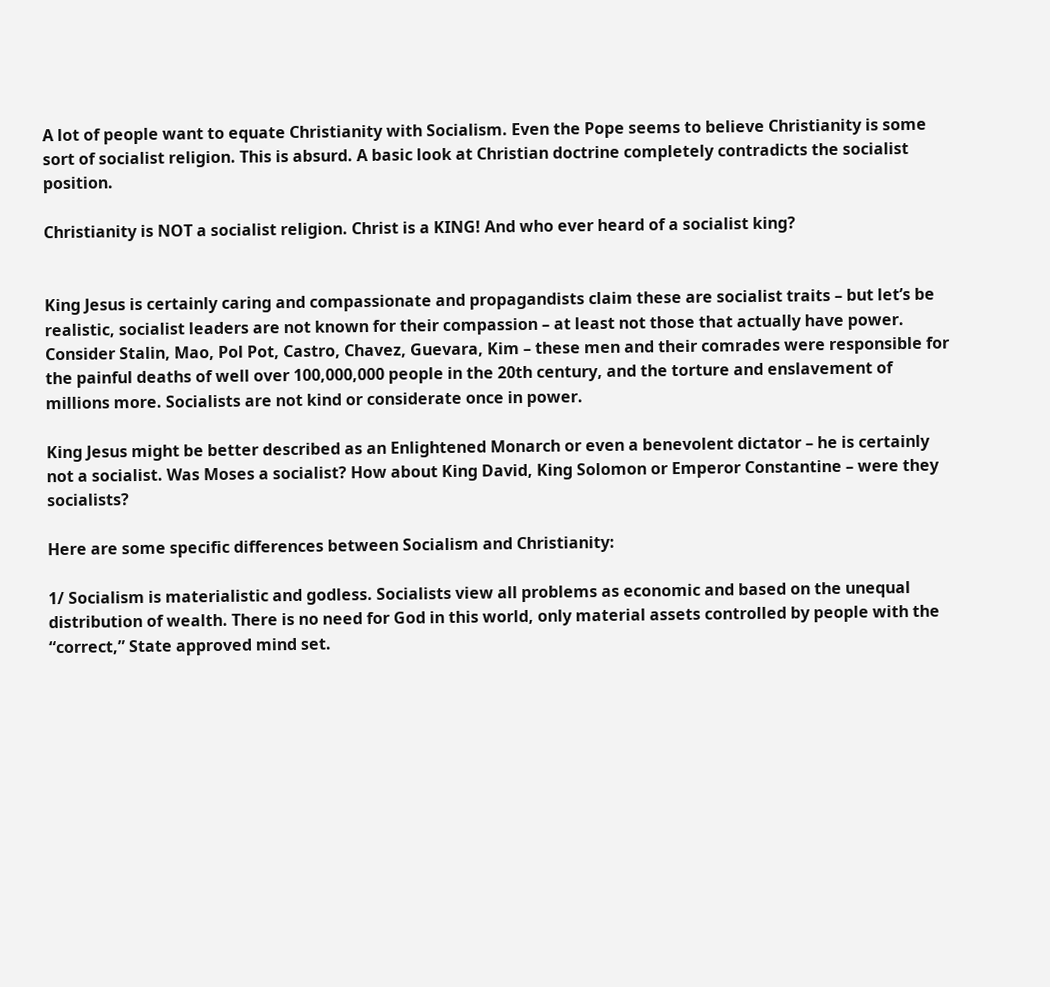A lot of people want to equate Christianity with Socialism. Even the Pope seems to believe Christianity is some sort of socialist religion. This is absurd. A basic look at Christian doctrine completely contradicts the socialist position.

Christianity is NOT a socialist religion. Christ is a KING! And who ever heard of a socialist king?


King Jesus is certainly caring and compassionate and propagandists claim these are socialist traits – but let’s be realistic, socialist leaders are not known for their compassion – at least not those that actually have power. Consider Stalin, Mao, Pol Pot, Castro, Chavez, Guevara, Kim – these men and their comrades were responsible for the painful deaths of well over 100,000,000 people in the 20th century, and the torture and enslavement of millions more. Socialists are not kind or considerate once in power.

King Jesus might be better described as an Enlightened Monarch or even a benevolent dictator – he is certainly not a socialist. Was Moses a socialist? How about King David, King Solomon or Emperor Constantine – were they socialists?

Here are some specific differences between Socialism and Christianity:

1/ Socialism is materialistic and godless. Socialists view all problems as economic and based on the unequal distribution of wealth. There is no need for God in this world, only material assets controlled by people with the “correct,” State approved mind set.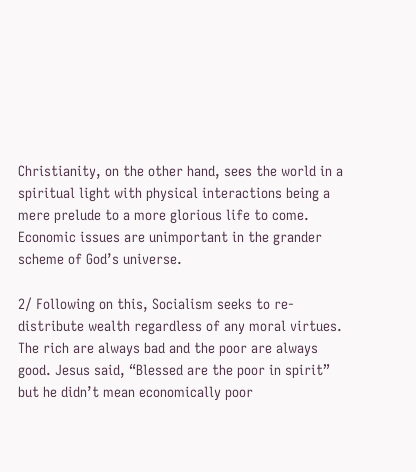Christianity, on the other hand, sees the world in a spiritual light with physical interactions being a mere prelude to a more glorious life to come. Economic issues are unimportant in the grander scheme of God’s universe.

2/ Following on this, Socialism seeks to re-distribute wealth regardless of any moral virtues. The rich are always bad and the poor are always good. Jesus said, “Blessed are the poor in spirit” but he didn’t mean economically poor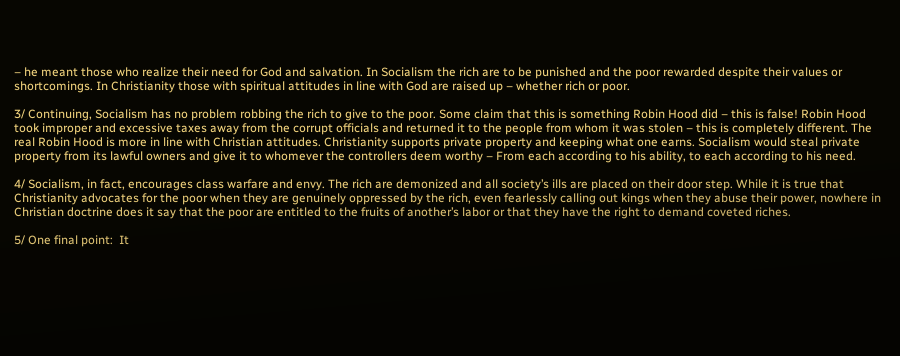– he meant those who realize their need for God and salvation. In Socialism the rich are to be punished and the poor rewarded despite their values or shortcomings. In Christianity those with spiritual attitudes in line with God are raised up – whether rich or poor.

3/ Continuing, Socialism has no problem robbing the rich to give to the poor. Some claim that this is something Robin Hood did – this is false! Robin Hood took improper and excessive taxes away from the corrupt officials and returned it to the people from whom it was stolen – this is completely different. The real Robin Hood is more in line with Christian attitudes. Christianity supports private property and keeping what one earns. Socialism would steal private property from its lawful owners and give it to whomever the controllers deem worthy – From each according to his ability, to each according to his need.

4/ Socialism, in fact, encourages class warfare and envy. The rich are demonized and all society’s ills are placed on their door step. While it is true that Christianity advocates for the poor when they are genuinely oppressed by the rich, even fearlessly calling out kings when they abuse their power, nowhere in Christian doctrine does it say that the poor are entitled to the fruits of another’s labor or that they have the right to demand coveted riches.

5/ One final point:  It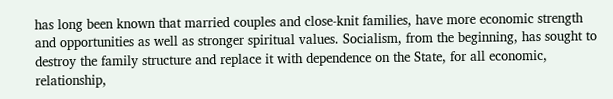has long been known that married couples and close-knit families, have more economic strength and opportunities as well as stronger spiritual values. Socialism, from the beginning, has sought to destroy the family structure and replace it with dependence on the State, for all economic, relationship,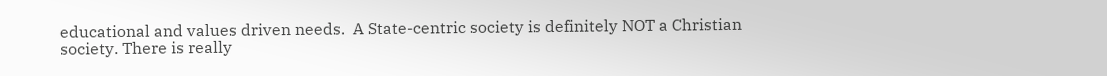educational and values driven needs.  A State-centric society is definitely NOT a Christian society. There is really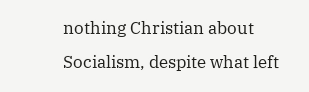nothing Christian about Socialism, despite what left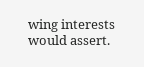wing interests would assert.